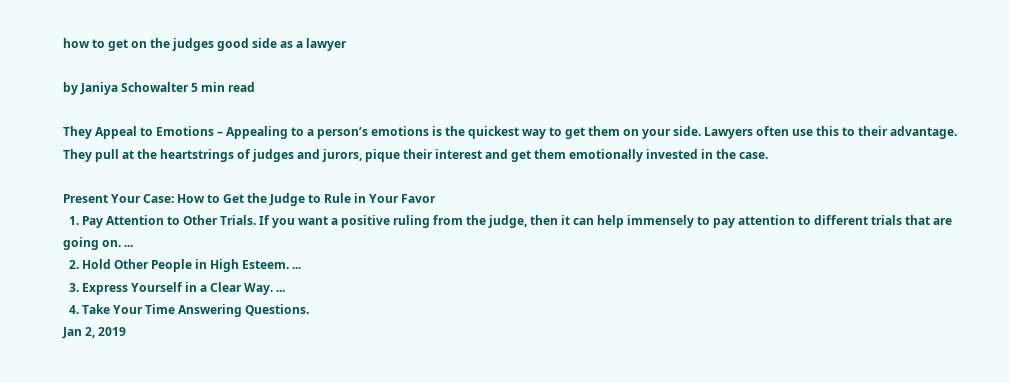how to get on the judges good side as a lawyer

by Janiya Schowalter 5 min read

They Appeal to Emotions – Appealing to a person’s emotions is the quickest way to get them on your side. Lawyers often use this to their advantage. They pull at the heartstrings of judges and jurors, pique their interest and get them emotionally invested in the case.

Present Your Case: How to Get the Judge to Rule in Your Favor
  1. Pay Attention to Other Trials. If you want a positive ruling from the judge, then it can help immensely to pay attention to different trials that are going on. ...
  2. Hold Other People in High Esteem. ...
  3. Express Yourself in a Clear Way. ...
  4. Take Your Time Answering Questions.
Jan 2, 2019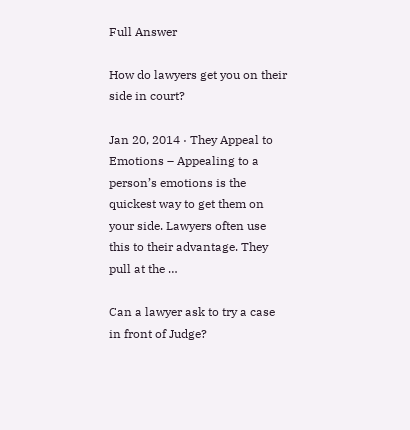Full Answer

How do lawyers get you on their side in court?

Jan 20, 2014 · They Appeal to Emotions – Appealing to a person’s emotions is the quickest way to get them on your side. Lawyers often use this to their advantage. They pull at the …

Can a lawyer ask to try a case in front of Judge?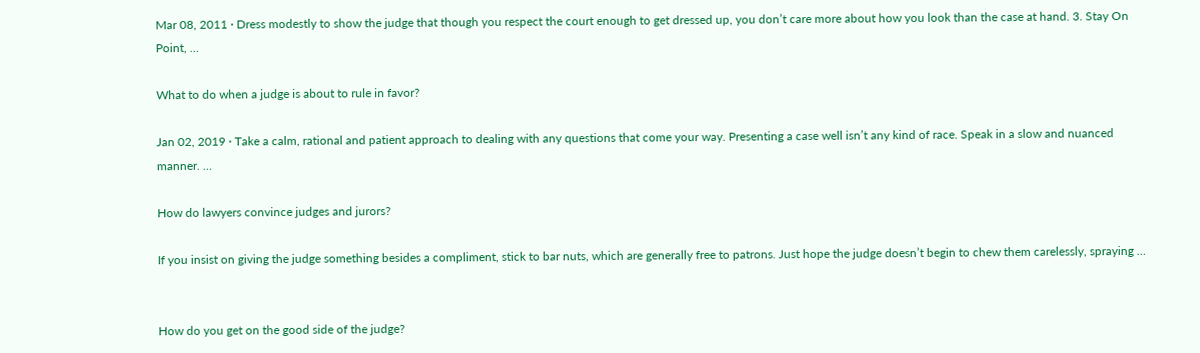Mar 08, 2011 · Dress modestly to show the judge that though you respect the court enough to get dressed up, you don’t care more about how you look than the case at hand. 3. Stay On Point, …

What to do when a judge is about to rule in favor?

Jan 02, 2019 · Take a calm, rational and patient approach to dealing with any questions that come your way. Presenting a case well isn’t any kind of race. Speak in a slow and nuanced manner. …

How do lawyers convince judges and jurors?

If you insist on giving the judge something besides a compliment, stick to bar nuts, which are generally free to patrons. Just hope the judge doesn’t begin to chew them carelessly, spraying …


How do you get on the good side of the judge?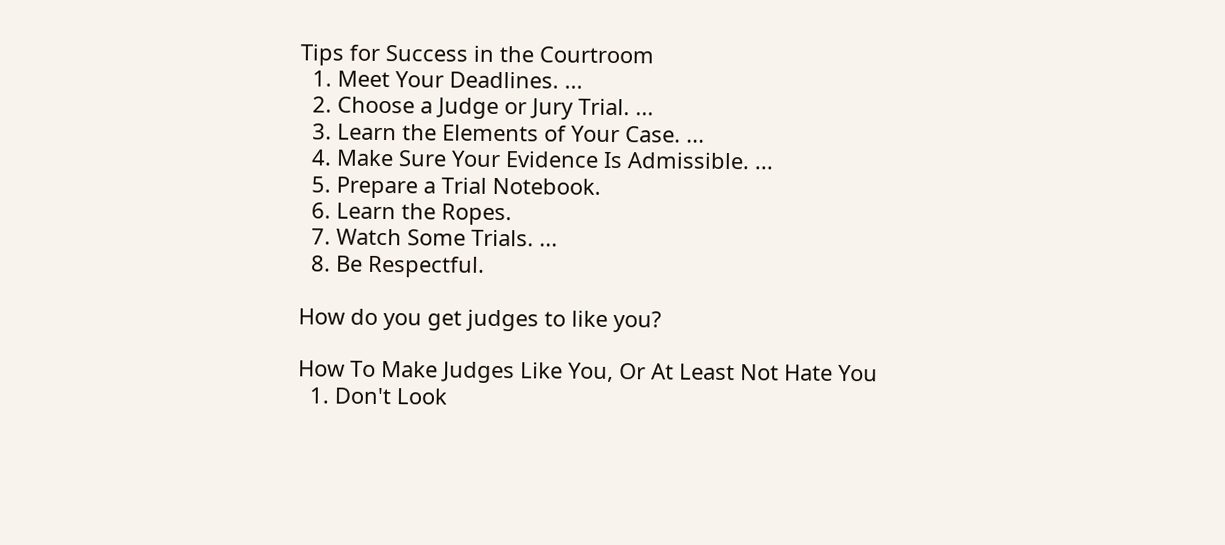Tips for Success in the Courtroom
  1. Meet Your Deadlines. ...
  2. Choose a Judge or Jury Trial. ...
  3. Learn the Elements of Your Case. ...
  4. Make Sure Your Evidence Is Admissible. ...
  5. Prepare a Trial Notebook.
  6. Learn the Ropes.
  7. Watch Some Trials. ...
  8. Be Respectful.

How do you get judges to like you?

How To Make Judges Like You, Or At Least Not Hate You
  1. Don't Look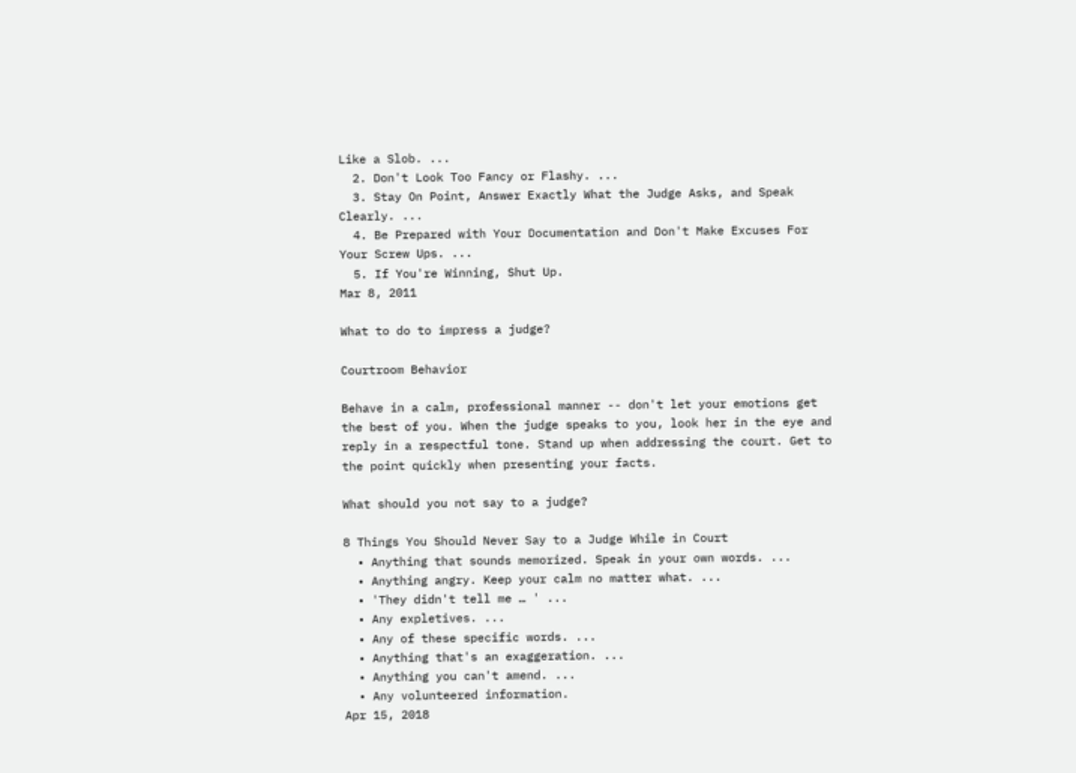Like a Slob. ...
  2. Don't Look Too Fancy or Flashy. ...
  3. Stay On Point, Answer Exactly What the Judge Asks, and Speak Clearly. ...
  4. Be Prepared with Your Documentation and Don't Make Excuses For Your Screw Ups. ...
  5. If You're Winning, Shut Up.
Mar 8, 2011

What to do to impress a judge?

Courtroom Behavior

Behave in a calm, professional manner -- don't let your emotions get the best of you. When the judge speaks to you, look her in the eye and reply in a respectful tone. Stand up when addressing the court. Get to the point quickly when presenting your facts.

What should you not say to a judge?

8 Things You Should Never Say to a Judge While in Court
  • Anything that sounds memorized. Speak in your own words. ...
  • Anything angry. Keep your calm no matter what. ...
  • 'They didn't tell me … ' ...
  • Any expletives. ...
  • Any of these specific words. ...
  • Anything that's an exaggeration. ...
  • Anything you can't amend. ...
  • Any volunteered information.
Apr 15, 2018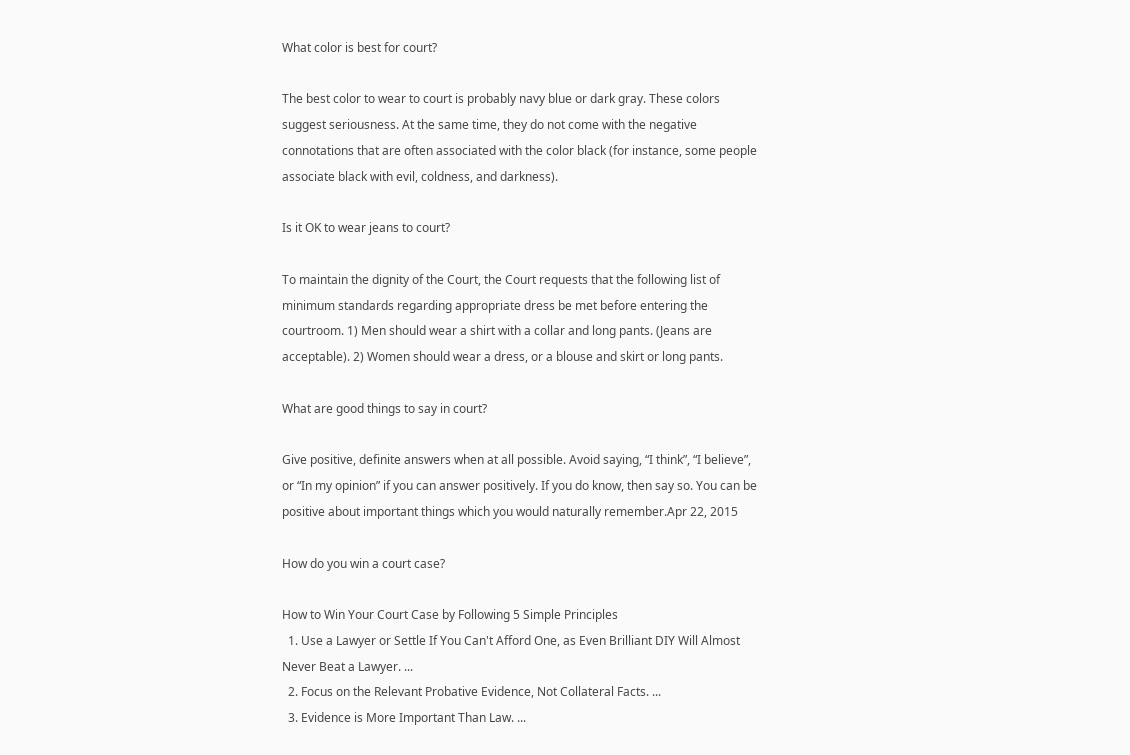What color is best for court?

The best color to wear to court is probably navy blue or dark gray. These colors suggest seriousness. At the same time, they do not come with the negative connotations that are often associated with the color black (for instance, some people associate black with evil, coldness, and darkness).

Is it OK to wear jeans to court?

To maintain the dignity of the Court, the Court requests that the following list of minimum standards regarding appropriate dress be met before entering the courtroom. 1) Men should wear a shirt with a collar and long pants. (Jeans are acceptable). 2) Women should wear a dress, or a blouse and skirt or long pants.

What are good things to say in court?

Give positive, definite answers when at all possible. Avoid saying, “I think”, “I believe”, or “In my opinion” if you can answer positively. If you do know, then say so. You can be positive about important things which you would naturally remember.Apr 22, 2015

How do you win a court case?

How to Win Your Court Case by Following 5 Simple Principles
  1. Use a Lawyer or Settle If You Can't Afford One, as Even Brilliant DIY Will Almost Never Beat a Lawyer. ...
  2. Focus on the Relevant Probative Evidence, Not Collateral Facts. ...
  3. Evidence is More Important Than Law. ...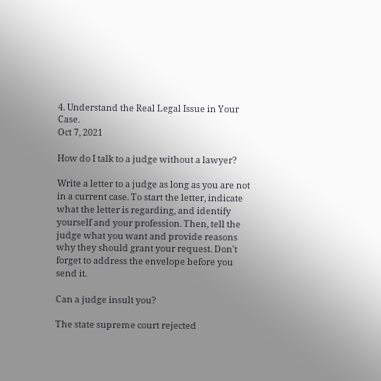4. Understand the Real Legal Issue in Your Case.
Oct 7, 2021

How do I talk to a judge without a lawyer?

Write a letter to a judge as long as you are not in a current case. To start the letter, indicate what the letter is regarding, and identify yourself and your profession. Then, tell the judge what you want and provide reasons why they should grant your request. Don't forget to address the envelope before you send it.

Can a judge insult you?

The state supreme court rejected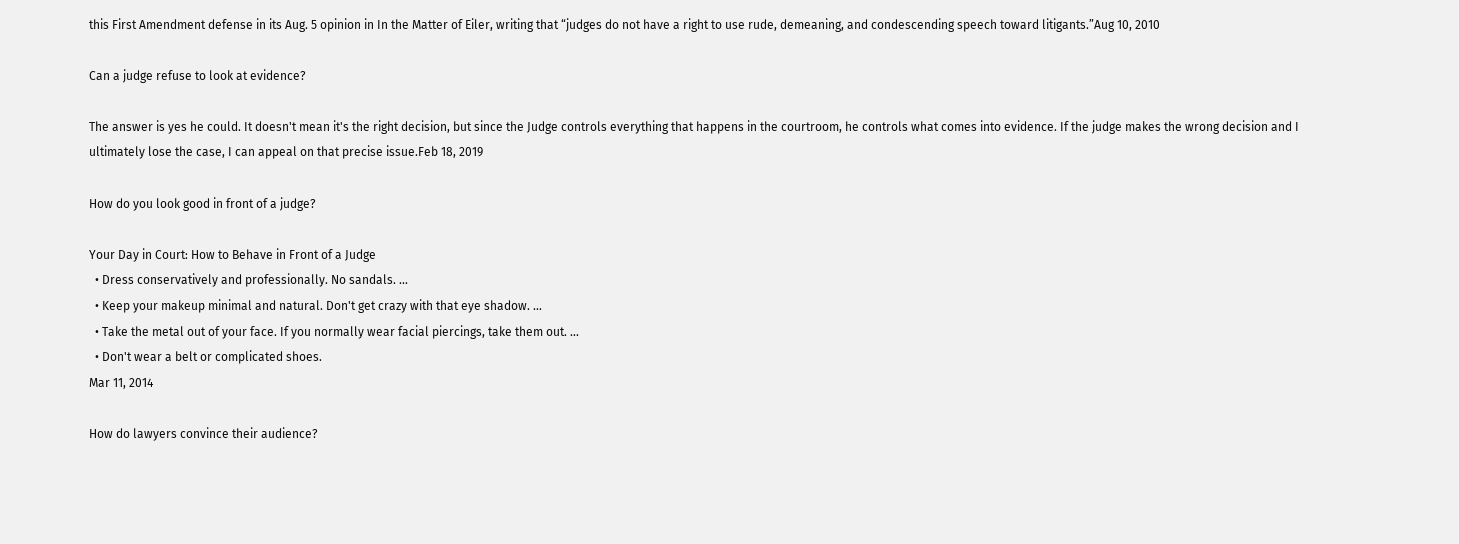this First Amendment defense in its Aug. 5 opinion in In the Matter of Eiler, writing that “judges do not have a right to use rude, demeaning, and condescending speech toward litigants.”Aug 10, 2010

Can a judge refuse to look at evidence?

The answer is yes he could. It doesn't mean it's the right decision, but since the Judge controls everything that happens in the courtroom, he controls what comes into evidence. If the judge makes the wrong decision and I ultimately lose the case, I can appeal on that precise issue.Feb 18, 2019

How do you look good in front of a judge?

Your Day in Court: How to Behave in Front of a Judge
  • Dress conservatively and professionally. No sandals. ...
  • Keep your makeup minimal and natural. Don't get crazy with that eye shadow. ...
  • Take the metal out of your face. If you normally wear facial piercings, take them out. ...
  • Don't wear a belt or complicated shoes.
Mar 11, 2014

How do lawyers convince their audience?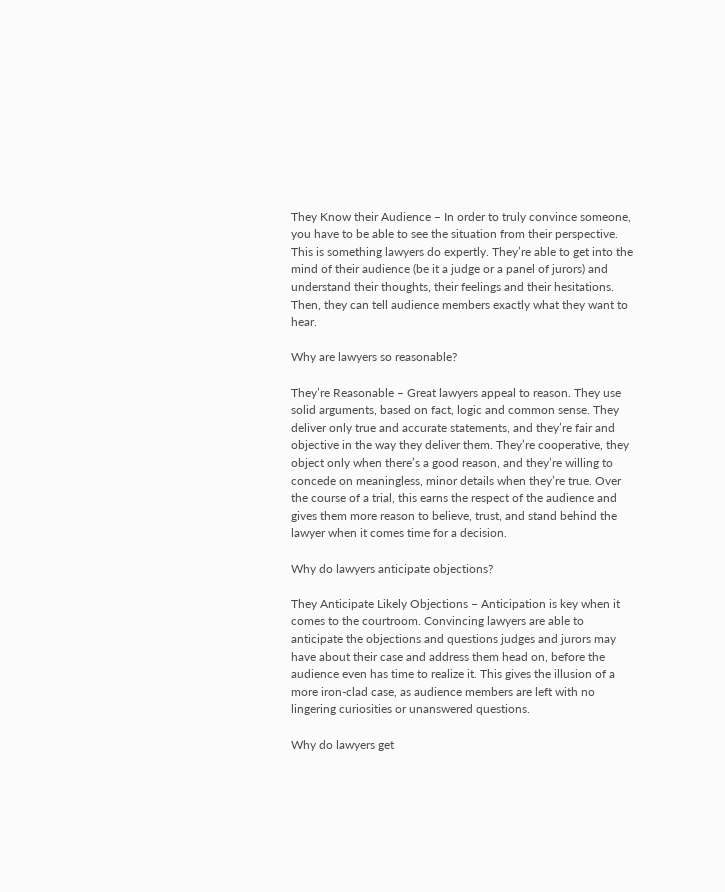They Know their Audience – In order to truly convince someone, you have to be able to see the situation from their perspective. This is something lawyers do expertly. They’re able to get into the mind of their audience (be it a judge or a panel of jurors) and understand their thoughts, their feelings and their hesitations. Then, they can tell audience members exactly what they want to hear.

Why are lawyers so reasonable?

They’re Reasonable – Great lawyers appeal to reason. They use solid arguments, based on fact, logic and common sense. They deliver only true and accurate statements, and they’re fair and objective in the way they deliver them. They’re cooperative, they object only when there’s a good reason, and they’re willing to concede on meaningless, minor details when they’re true. Over the course of a trial, this earns the respect of the audience and gives them more reason to believe, trust, and stand behind the lawyer when it comes time for a decision.

Why do lawyers anticipate objections?

They Anticipate Likely Objections – Anticipation is key when it comes to the courtroom. Convincing lawyers are able to anticipate the objections and questions judges and jurors may have about their case and address them head on, before the audience even has time to realize it. This gives the illusion of a more iron-clad case, as audience members are left with no lingering curiosities or unanswered questions.

Why do lawyers get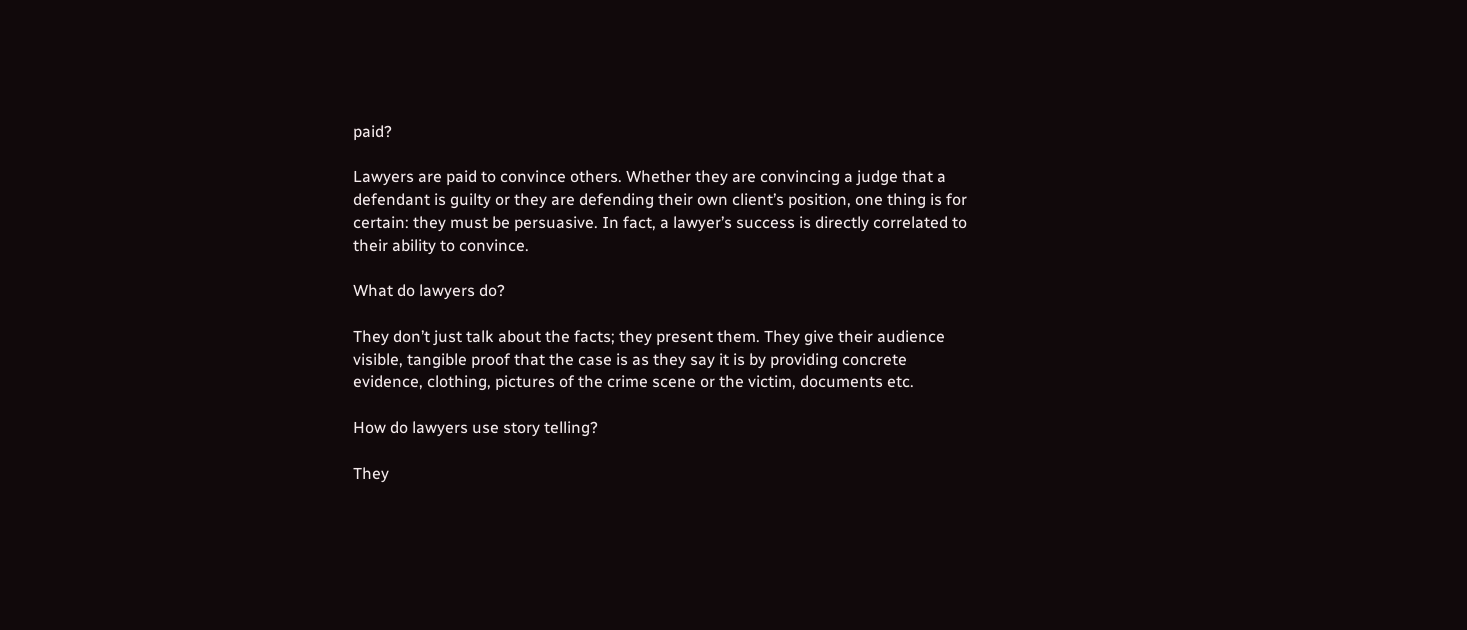paid?

Lawyers are paid to convince others. Whether they are convincing a judge that a defendant is guilty or they are defending their own client’s position, one thing is for certain: they must be persuasive. In fact, a lawyer’s success is directly correlated to their ability to convince.

What do lawyers do?

They don’t just talk about the facts; they present them. They give their audience visible, tangible proof that the case is as they say it is by providing concrete evidence, clothing, pictures of the crime scene or the victim, documents etc.

How do lawyers use story telling?

They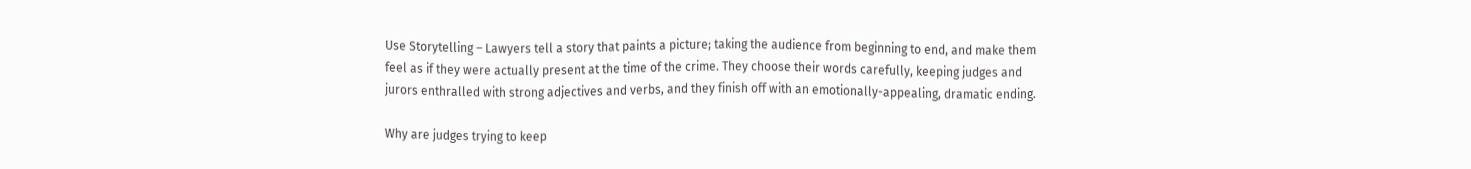Use Storytelling – Lawyers tell a story that paints a picture; taking the audience from beginning to end, and make them feel as if they were actually present at the time of the crime. They choose their words carefully, keeping judges and jurors enthralled with strong adjectives and verbs, and they finish off with an emotionally-appealing, dramatic ending.

Why are judges trying to keep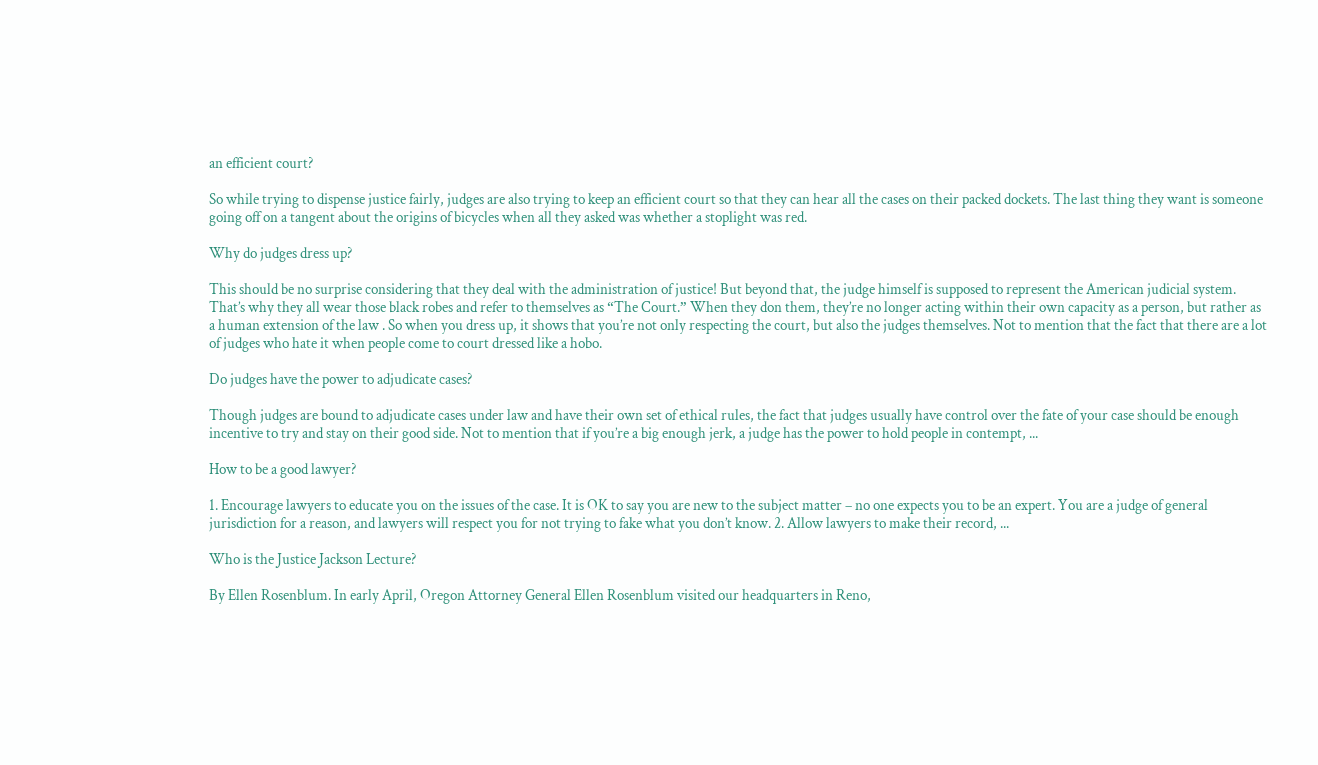an efficient court?

So while trying to dispense justice fairly, judges are also trying to keep an efficient court so that they can hear all the cases on their packed dockets. The last thing they want is someone going off on a tangent about the origins of bicycles when all they asked was whether a stoplight was red.

Why do judges dress up?

This should be no surprise considering that they deal with the administration of justice! But beyond that, the judge himself is supposed to represent the American judicial system. That’s why they all wear those black robes and refer to themselves as “The Court.” When they don them, they’re no longer acting within their own capacity as a person, but rather as a human extension of the law . So when you dress up, it shows that you’re not only respecting the court, but also the judges themselves. Not to mention that the fact that there are a lot of judges who hate it when people come to court dressed like a hobo.

Do judges have the power to adjudicate cases?

Though judges are bound to adjudicate cases under law and have their own set of ethical rules, the fact that judges usually have control over the fate of your case should be enough incentive to try and stay on their good side. Not to mention that if you’re a big enough jerk, a judge has the power to hold people in contempt, ...

How to be a good lawyer?

1. Encourage lawyers to educate you on the issues of the case. It is OK to say you are new to the subject matter – no one expects you to be an expert. You are a judge of general jurisdiction for a reason, and lawyers will respect you for not trying to fake what you don’t know. 2. Allow lawyers to make their record, ...

Who is the Justice Jackson Lecture?

By Ellen Rosenblum. In early April, Oregon Attorney General Ellen Rosenblum visited our headquarters in Reno,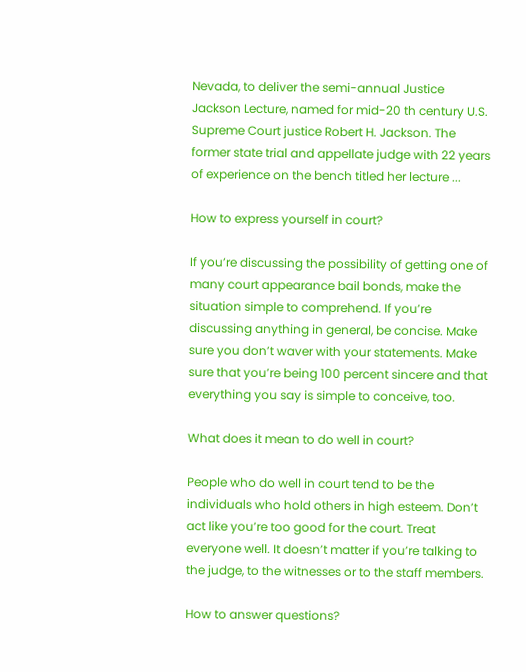Nevada, to deliver the semi-annual Justice Jackson Lecture, named for mid-20 th century U.S. Supreme Court justice Robert H. Jackson. The former state trial and appellate judge with 22 years of experience on the bench titled her lecture ...

How to express yourself in court?

If you’re discussing the possibility of getting one of many court appearance bail bonds, make the situation simple to comprehend. If you’re discussing anything in general, be concise. Make sure you don’t waver with your statements. Make sure that you’re being 100 percent sincere and that everything you say is simple to conceive, too.

What does it mean to do well in court?

People who do well in court tend to be the individuals who hold others in high esteem. Don’t act like you’re too good for the court. Treat everyone well. It doesn’t matter if you’re talking to the judge, to the witnesses or to the staff members.

How to answer questions?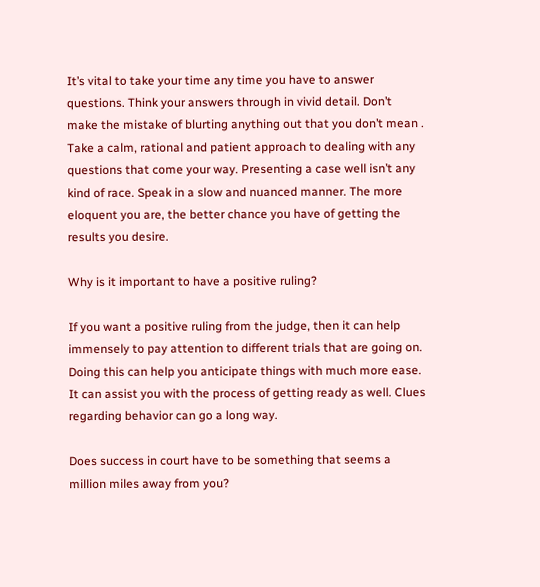It’s vital to take your time any time you have to answer questions. Think your answers through in vivid detail. Don’t make the mistake of blurting anything out that you don’t mean . Take a calm, rational and patient approach to dealing with any questions that come your way. Presenting a case well isn’t any kind of race. Speak in a slow and nuanced manner. The more eloquent you are, the better chance you have of getting the results you desire.

Why is it important to have a positive ruling?

If you want a positive ruling from the judge, then it can help immensely to pay attention to different trials that are going on. Doing this can help you anticipate things with much more ease. It can assist you with the process of getting ready as well. Clues regarding behavior can go a long way.

Does success in court have to be something that seems a million miles away from you?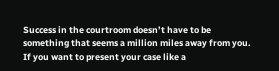Success in the courtroom doesn’t have to be something that seems a million miles away from you. If you want to present your case like a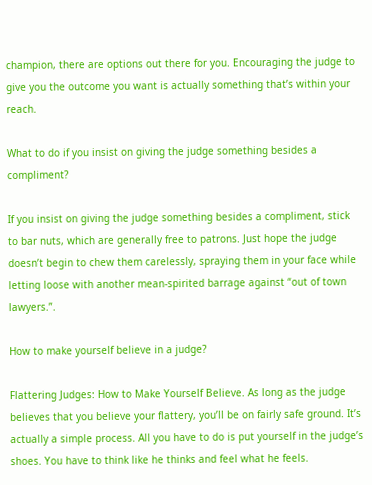champion, there are options out there for you. Encouraging the judge to give you the outcome you want is actually something that’s within your reach.

What to do if you insist on giving the judge something besides a compliment?

If you insist on giving the judge something besides a compliment, stick to bar nuts, which are generally free to patrons. Just hope the judge doesn’t begin to chew them carelessly, spraying them in your face while letting loose with another mean-spirited barrage against “out of town lawyers.”.

How to make yourself believe in a judge?

Flattering Judges: How to Make Yourself Believe. As long as the judge believes that you believe your flattery, you’ll be on fairly safe ground. It’s actually a simple process. All you have to do is put yourself in the judge’s shoes. You have to think like he thinks and feel what he feels.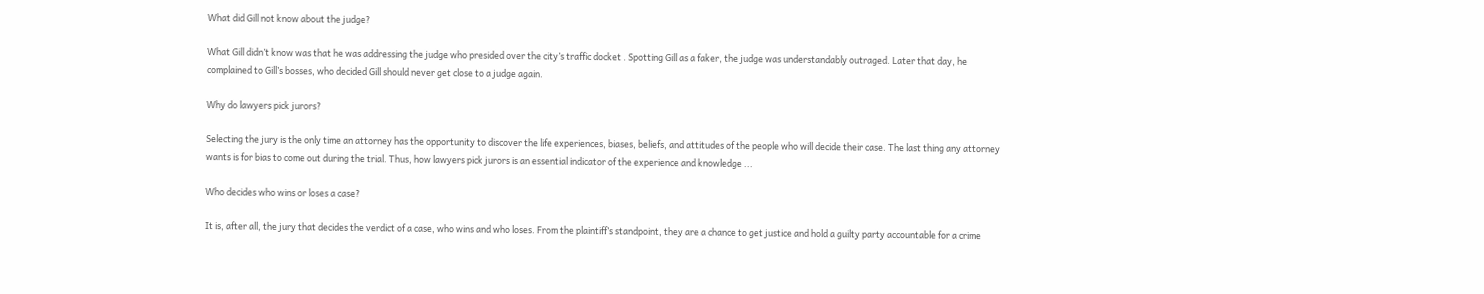What did Gill not know about the judge?

What Gill didn’t know was that he was addressing the judge who presided over the city’s traffic docket . Spotting Gill as a faker, the judge was understandably outraged. Later that day, he complained to Gill’s bosses, who decided Gill should never get close to a judge again.

Why do lawyers pick jurors?

Selecting the jury is the only time an attorney has the opportunity to discover the life experiences, biases, beliefs, and attitudes of the people who will decide their case. The last thing any attorney wants is for bias to come out during the trial. Thus, how lawyers pick jurors is an essential indicator of the experience and knowledge ...

Who decides who wins or loses a case?

It is, after all, the jury that decides the verdict of a case, who wins and who loses. From the plaintiff’s standpoint, they are a chance to get justice and hold a guilty party accountable for a crime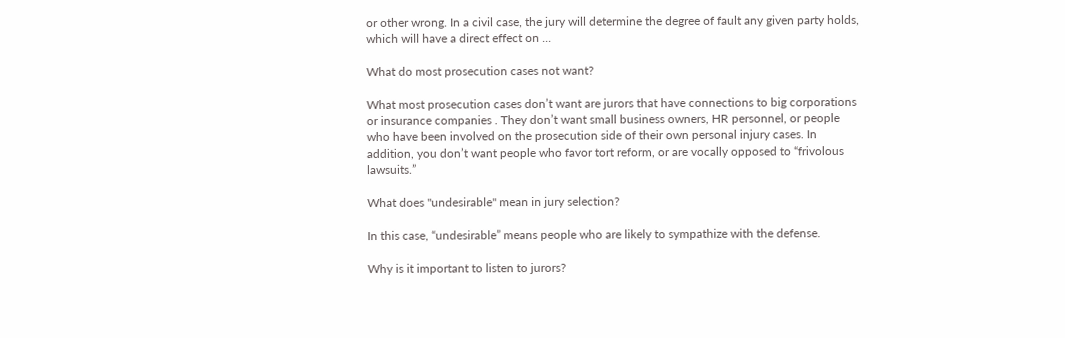or other wrong. In a civil case, the jury will determine the degree of fault any given party holds, which will have a direct effect on ...

What do most prosecution cases not want?

What most prosecution cases don’t want are jurors that have connections to big corporations or insurance companies . They don’t want small business owners, HR personnel, or people who have been involved on the prosecution side of their own personal injury cases. In addition, you don’t want people who favor tort reform, or are vocally opposed to “frivolous lawsuits.”

What does "undesirable" mean in jury selection?

In this case, “undesirable” means people who are likely to sympathize with the defense.

Why is it important to listen to jurors?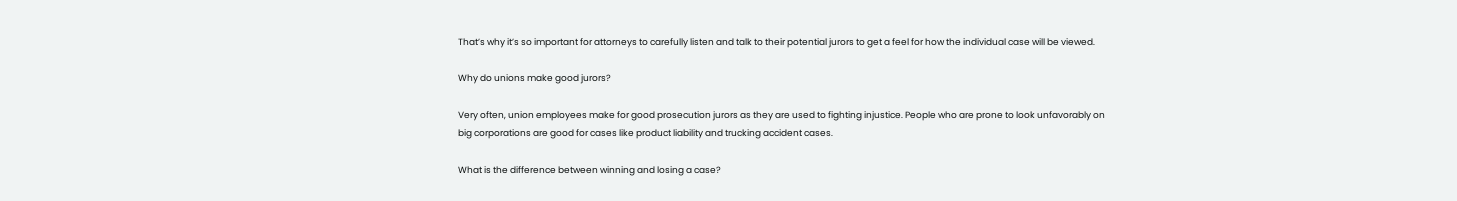That’s why it’s so important for attorneys to carefully listen and talk to their potential jurors to get a feel for how the individual case will be viewed.

Why do unions make good jurors?

Very often, union employees make for good prosecution jurors as they are used to fighting injustice. People who are prone to look unfavorably on big corporations are good for cases like product liability and trucking accident cases.

What is the difference between winning and losing a case?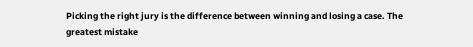Picking the right jury is the difference between winning and losing a case. The greatest mistake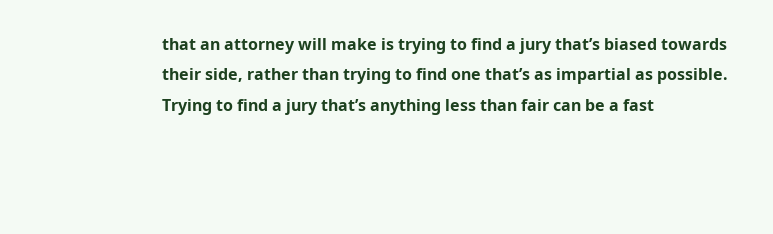that an attorney will make is trying to find a jury that’s biased towards their side, rather than trying to find one that’s as impartial as possible. Trying to find a jury that’s anything less than fair can be a fast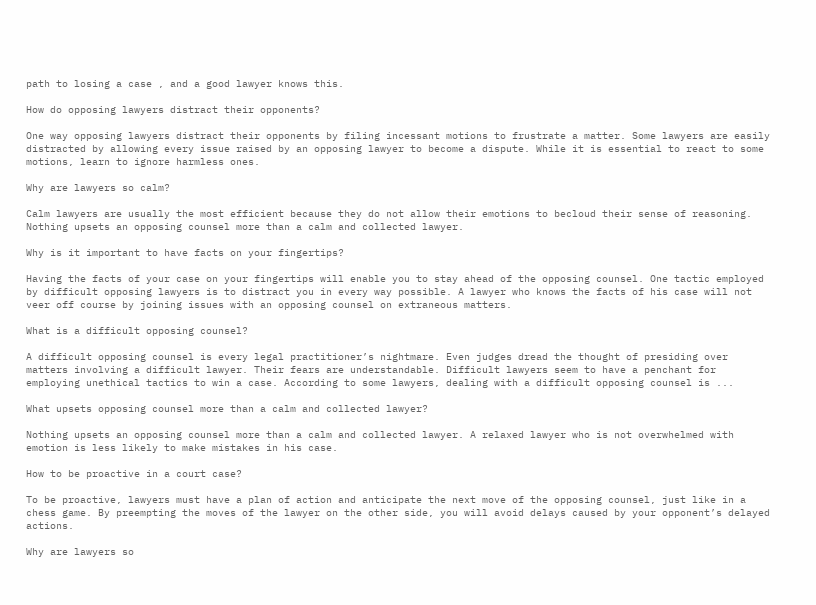path to losing a case , and a good lawyer knows this.

How do opposing lawyers distract their opponents?

One way opposing lawyers distract their opponents by filing incessant motions to frustrate a matter. Some lawyers are easily distracted by allowing every issue raised by an opposing lawyer to become a dispute. While it is essential to react to some motions, learn to ignore harmless ones.

Why are lawyers so calm?

Calm lawyers are usually the most efficient because they do not allow their emotions to becloud their sense of reasoning. Nothing upsets an opposing counsel more than a calm and collected lawyer.

Why is it important to have facts on your fingertips?

Having the facts of your case on your fingertips will enable you to stay ahead of the opposing counsel. One tactic employed by difficult opposing lawyers is to distract you in every way possible. A lawyer who knows the facts of his case will not veer off course by joining issues with an opposing counsel on extraneous matters.

What is a difficult opposing counsel?

A difficult opposing counsel is every legal practitioner’s nightmare. Even judges dread the thought of presiding over matters involving a difficult lawyer. Their fears are understandable. Difficult lawyers seem to have a penchant for employing unethical tactics to win a case. According to some lawyers, dealing with a difficult opposing counsel is ...

What upsets opposing counsel more than a calm and collected lawyer?

Nothing upsets an opposing counsel more than a calm and collected lawyer. A relaxed lawyer who is not overwhelmed with emotion is less likely to make mistakes in his case.

How to be proactive in a court case?

To be proactive, lawyers must have a plan of action and anticipate the next move of the opposing counsel, just like in a chess game. By preempting the moves of the lawyer on the other side, you will avoid delays caused by your opponent’s delayed actions.

Why are lawyers so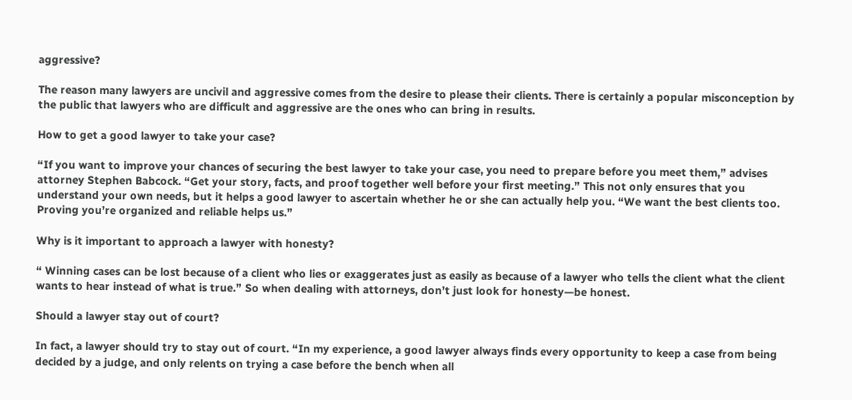aggressive?

The reason many lawyers are uncivil and aggressive comes from the desire to please their clients. There is certainly a popular misconception by the public that lawyers who are difficult and aggressive are the ones who can bring in results.

How to get a good lawyer to take your case?

“If you want to improve your chances of securing the best lawyer to take your case, you need to prepare before you meet them,” advises attorney Stephen Babcock. “Get your story, facts, and proof together well before your first meeting.” This not only ensures that you understand your own needs, but it helps a good lawyer to ascertain whether he or she can actually help you. “We want the best clients too. Proving you’re organized and reliable helps us.”

Why is it important to approach a lawyer with honesty?

“ Winning cases can be lost because of a client who lies or exaggerates just as easily as because of a lawyer who tells the client what the client wants to hear instead of what is true.” So when dealing with attorneys, don’t just look for honesty—be honest.

Should a lawyer stay out of court?

In fact, a lawyer should try to stay out of court. “In my experience, a good lawyer always finds every opportunity to keep a case from being decided by a judge, and only relents on trying a case before the bench when all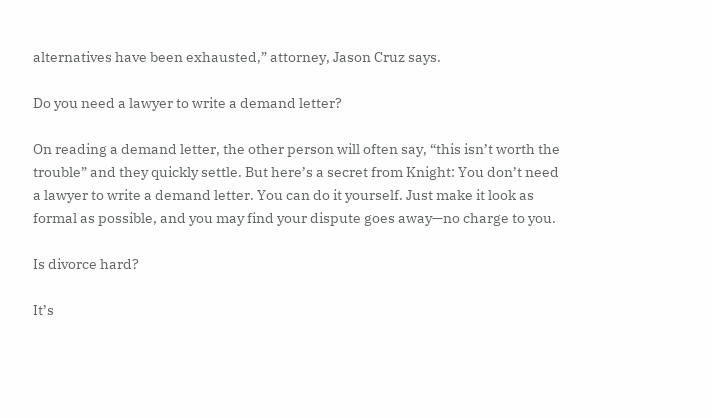alternatives have been exhausted,” attorney, Jason Cruz says.

Do you need a lawyer to write a demand letter?

On reading a demand letter, the other person will often say, “this isn’t worth the trouble” and they quickly settle. But here’s a secret from Knight: You don’t need a lawyer to write a demand letter. You can do it yourself. Just make it look as formal as possible, and you may find your dispute goes away—no charge to you.

Is divorce hard?

It’s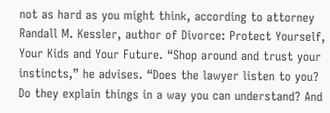not as hard as you might think, according to attorney Randall M. Kessler, author of Divorce: Protect Yourself, Your Kids and Your Future. “Shop around and trust your instincts,” he advises. “Does the lawyer listen to you? Do they explain things in a way you can understand? And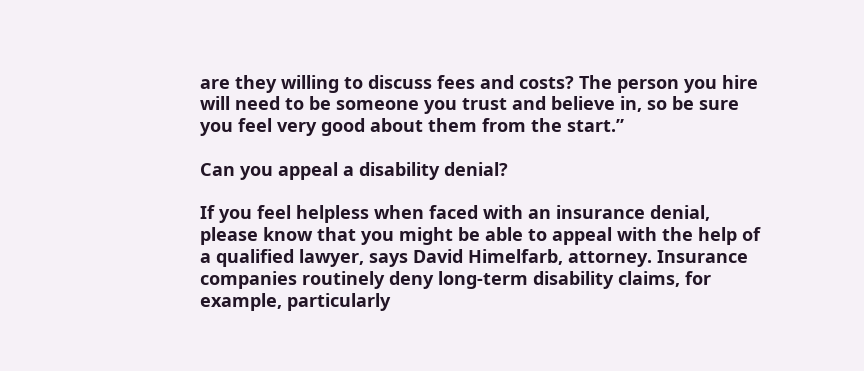are they willing to discuss fees and costs? The person you hire will need to be someone you trust and believe in, so be sure you feel very good about them from the start.”

Can you appeal a disability denial?

If you feel helpless when faced with an insurance denial, please know that you might be able to appeal with the help of a qualified lawyer, says David Himelfarb, attorney. Insurance companies routinely deny long-term disability claims, for example, particularly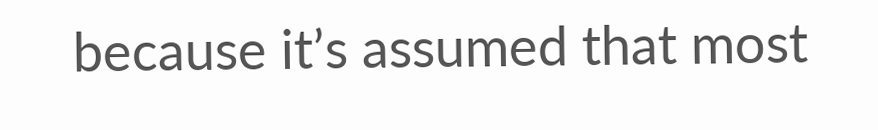because it’s assumed that most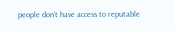people don’t have access to reputable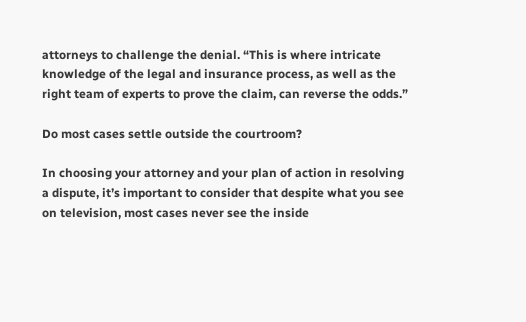attorneys to challenge the denial. “This is where intricate knowledge of the legal and insurance process, as well as the right team of experts to prove the claim, can reverse the odds.”

Do most cases settle outside the courtroom?

In choosing your attorney and your plan of action in resolving a dispute, it’s important to consider that despite what you see on television, most cases never see the inside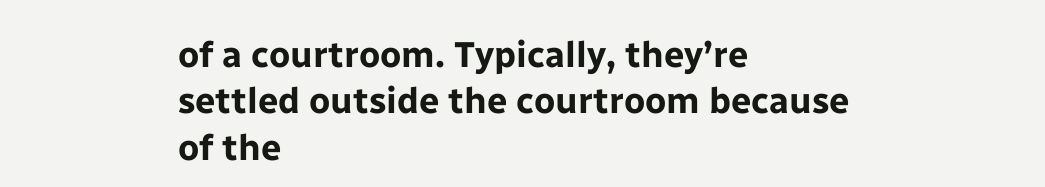of a courtroom. Typically, they’re settled outside the courtroom because of the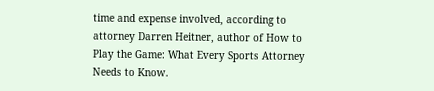time and expense involved, according to attorney Darren Heitner, author of How to Play the Game: What Every Sports Attorney Needs to Know.